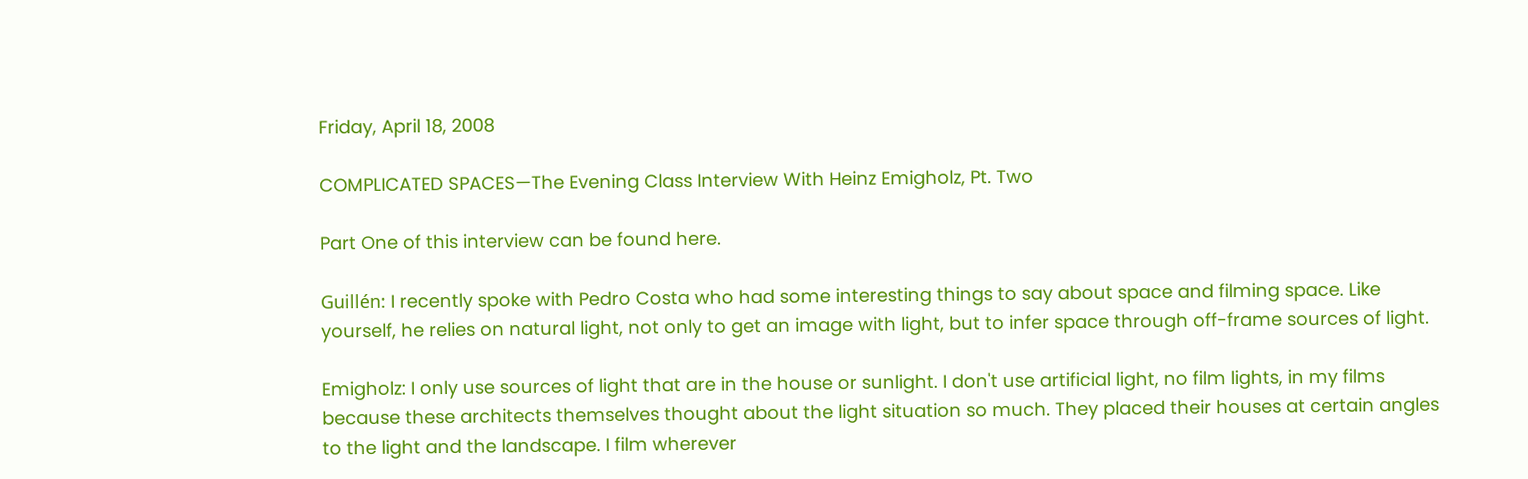Friday, April 18, 2008

COMPLICATED SPACES—The Evening Class Interview With Heinz Emigholz, Pt. Two

Part One of this interview can be found here.

Guillén: I recently spoke with Pedro Costa who had some interesting things to say about space and filming space. Like yourself, he relies on natural light, not only to get an image with light, but to infer space through off-frame sources of light.

Emigholz: I only use sources of light that are in the house or sunlight. I don't use artificial light, no film lights, in my films because these architects themselves thought about the light situation so much. They placed their houses at certain angles to the light and the landscape. I film wherever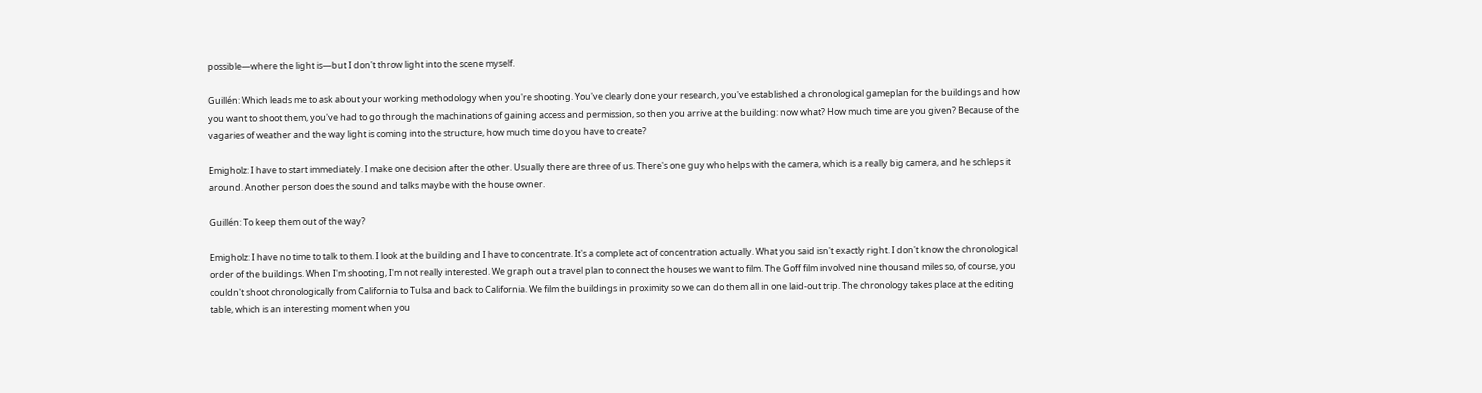possible—where the light is—but I don't throw light into the scene myself.

Guillén: Which leads me to ask about your working methodology when you're shooting. You've clearly done your research, you've established a chronological gameplan for the buildings and how you want to shoot them, you've had to go through the machinations of gaining access and permission, so then you arrive at the building: now what? How much time are you given? Because of the vagaries of weather and the way light is coming into the structure, how much time do you have to create?

Emigholz: I have to start immediately. I make one decision after the other. Usually there are three of us. There's one guy who helps with the camera, which is a really big camera, and he schleps it around. Another person does the sound and talks maybe with the house owner.

Guillén: To keep them out of the way?

Emigholz: I have no time to talk to them. I look at the building and I have to concentrate. It's a complete act of concentration actually. What you said isn't exactly right. I don't know the chronological order of the buildings. When I'm shooting, I'm not really interested. We graph out a travel plan to connect the houses we want to film. The Goff film involved nine thousand miles so, of course, you couldn't shoot chronologically from California to Tulsa and back to California. We film the buildings in proximity so we can do them all in one laid-out trip. The chronology takes place at the editing table, which is an interesting moment when you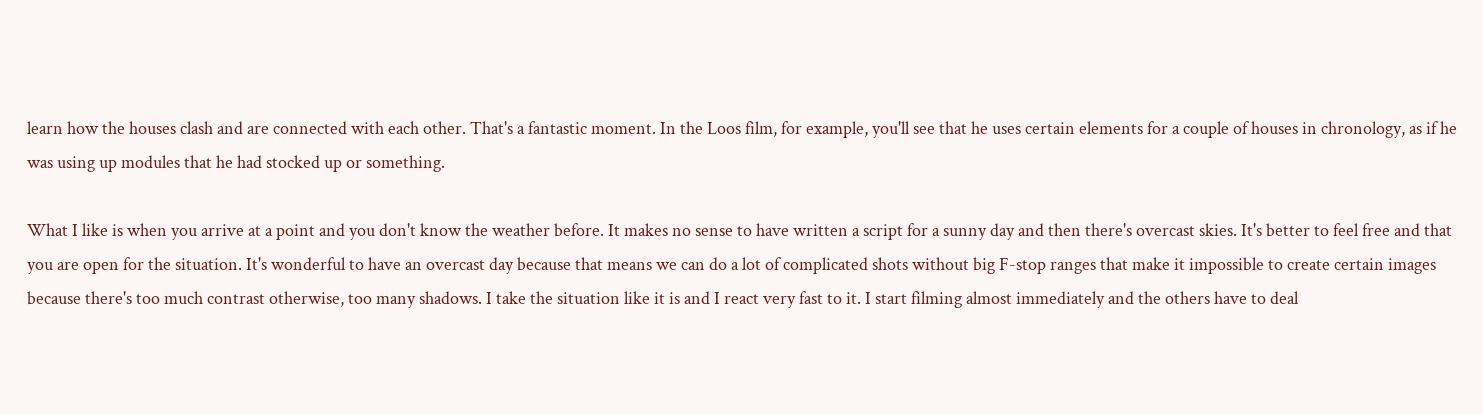learn how the houses clash and are connected with each other. That's a fantastic moment. In the Loos film, for example, you'll see that he uses certain elements for a couple of houses in chronology, as if he was using up modules that he had stocked up or something.

What I like is when you arrive at a point and you don't know the weather before. It makes no sense to have written a script for a sunny day and then there's overcast skies. It's better to feel free and that you are open for the situation. It's wonderful to have an overcast day because that means we can do a lot of complicated shots without big F-stop ranges that make it impossible to create certain images because there's too much contrast otherwise, too many shadows. I take the situation like it is and I react very fast to it. I start filming almost immediately and the others have to deal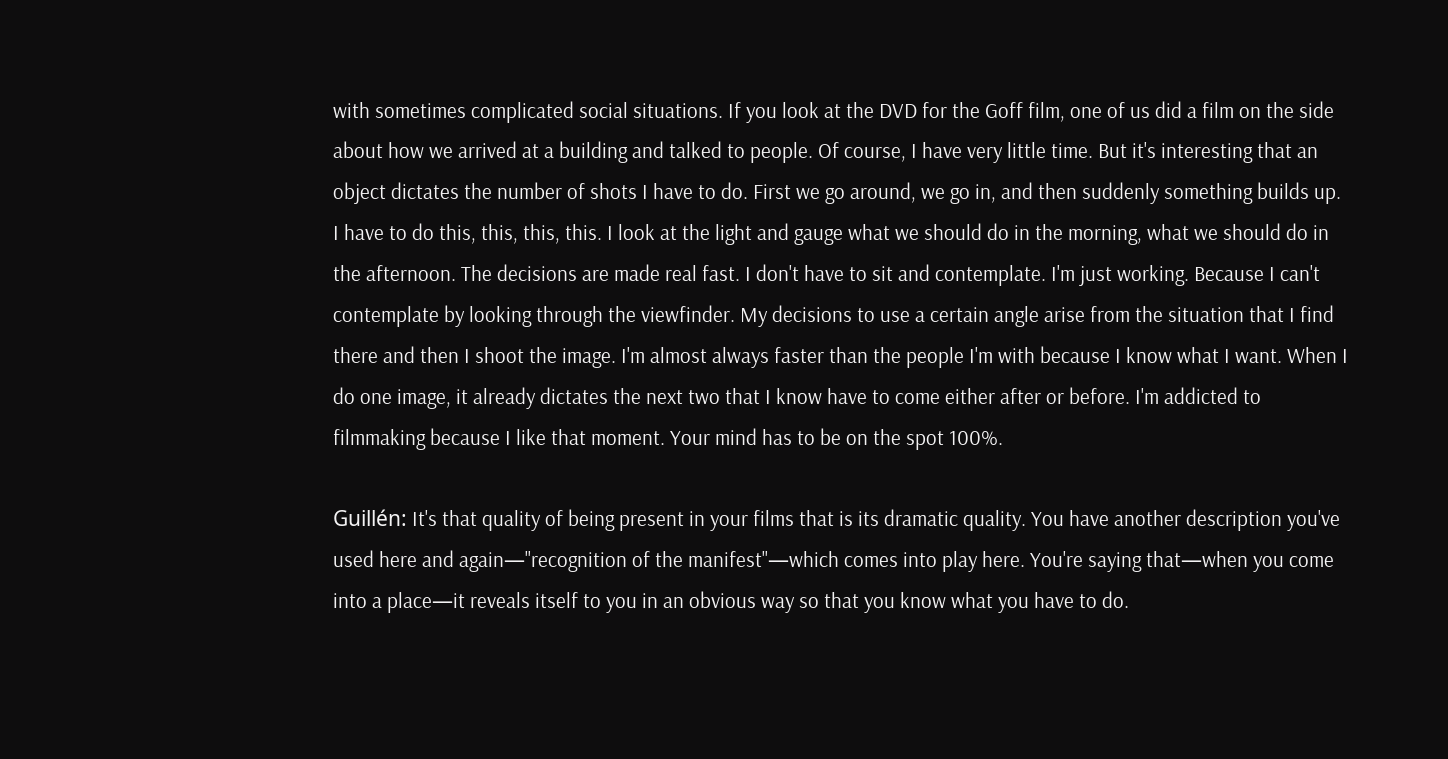with sometimes complicated social situations. If you look at the DVD for the Goff film, one of us did a film on the side about how we arrived at a building and talked to people. Of course, I have very little time. But it's interesting that an object dictates the number of shots I have to do. First we go around, we go in, and then suddenly something builds up. I have to do this, this, this, this. I look at the light and gauge what we should do in the morning, what we should do in the afternoon. The decisions are made real fast. I don't have to sit and contemplate. I'm just working. Because I can't contemplate by looking through the viewfinder. My decisions to use a certain angle arise from the situation that I find there and then I shoot the image. I'm almost always faster than the people I'm with because I know what I want. When I do one image, it already dictates the next two that I know have to come either after or before. I'm addicted to filmmaking because I like that moment. Your mind has to be on the spot 100%.

Guillén: It's that quality of being present in your films that is its dramatic quality. You have another description you've used here and again—"recognition of the manifest"—which comes into play here. You're saying that—when you come into a place—it reveals itself to you in an obvious way so that you know what you have to do.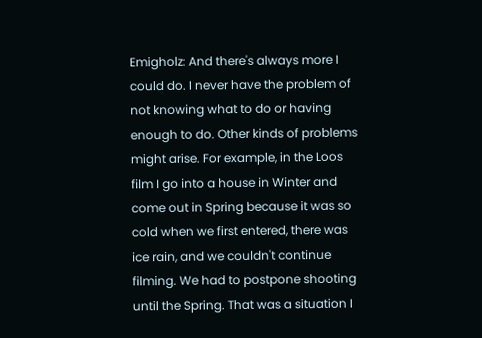Emigholz: And there's always more I could do. I never have the problem of not knowing what to do or having enough to do. Other kinds of problems might arise. For example, in the Loos film I go into a house in Winter and come out in Spring because it was so cold when we first entered, there was ice rain, and we couldn't continue filming. We had to postpone shooting until the Spring. That was a situation I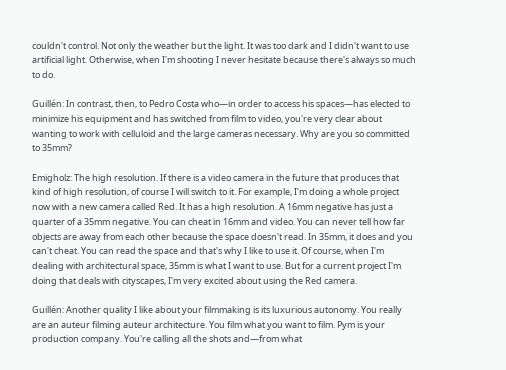couldn't control. Not only the weather but the light. It was too dark and I didn't want to use artificial light. Otherwise, when I'm shooting I never hesitate because there's always so much to do.

Guillén: In contrast, then, to Pedro Costa who—in order to access his spaces—has elected to minimize his equipment and has switched from film to video, you're very clear about wanting to work with celluloid and the large cameras necessary. Why are you so committed to 35mm?

Emigholz: The high resolution. If there is a video camera in the future that produces that kind of high resolution, of course I will switch to it. For example, I'm doing a whole project now with a new camera called Red. It has a high resolution. A 16mm negative has just a quarter of a 35mm negative. You can cheat in 16mm and video. You can never tell how far objects are away from each other because the space doesn't read. In 35mm, it does and you can't cheat. You can read the space and that's why I like to use it. Of course, when I'm dealing with architectural space, 35mm is what I want to use. But for a current project I'm doing that deals with cityscapes, I'm very excited about using the Red camera.

Guillén: Another quality I like about your filmmaking is its luxurious autonomy. You really are an auteur filming auteur architecture. You film what you want to film. Pym is your production company. You're calling all the shots and—from what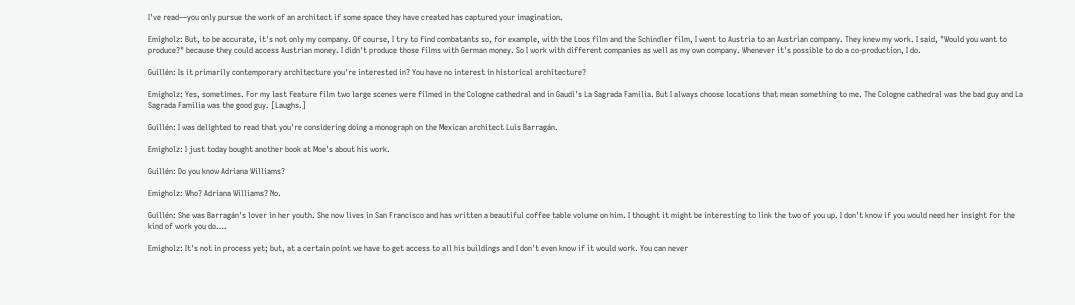I've read—you only pursue the work of an architect if some space they have created has captured your imagination.

Emigholz: But, to be accurate, it's not only my company. Of course, I try to find combatants so, for example, with the Loos film and the Schindler film, I went to Austria to an Austrian company. They knew my work. I said, "Would you want to produce?" because they could access Austrian money. I didn't produce those films with German money. So I work with different companies as well as my own company. Whenever it's possible to do a co-production, I do.

Guillén: Is it primarily contemporary architecture you're interested in? You have no interest in historical architecture?

Emigholz: Yes, sometimes. For my last feature film two large scenes were filmed in the Cologne cathedral and in Gaudi's La Sagrada Familia. But I always choose locations that mean something to me. The Cologne cathedral was the bad guy and La Sagrada Familia was the good guy. [Laughs.]

Guillén: I was delighted to read that you're considering doing a monograph on the Mexican architect Luis Barragán.

Emigholz: I just today bought another book at Moe's about his work.

Guillén: Do you know Adriana Williams?

Emigholz: Who? Adriana Williams? No.

Guillén: She was Barragán's lover in her youth. She now lives in San Francisco and has written a beautiful coffee table volume on him. I thought it might be interesting to link the two of you up. I don't know if you would need her insight for the kind of work you do….

Emigholz: It's not in process yet; but, at a certain point we have to get access to all his buildings and I don't even know if it would work. You can never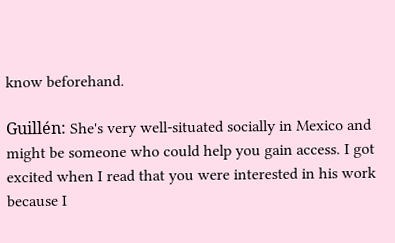know beforehand.

Guillén: She's very well-situated socially in Mexico and might be someone who could help you gain access. I got excited when I read that you were interested in his work because I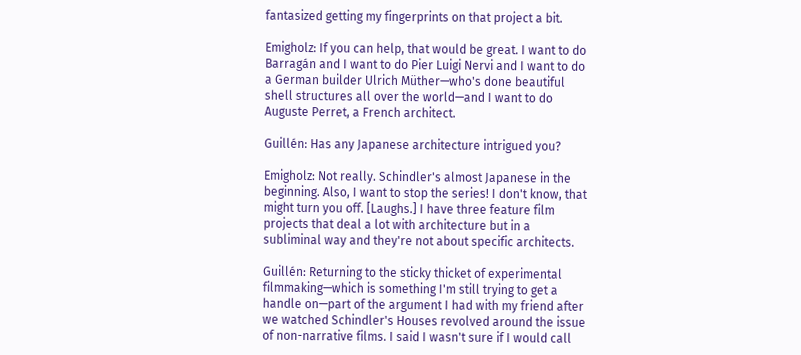fantasized getting my fingerprints on that project a bit.

Emigholz: If you can help, that would be great. I want to do Barragán and I want to do Pier Luigi Nervi and I want to do a German builder Ulrich Müther—who's done beautiful shell structures all over the world—and I want to do Auguste Perret, a French architect.

Guillén: Has any Japanese architecture intrigued you?

Emigholz: Not really. Schindler's almost Japanese in the beginning. Also, I want to stop the series! I don't know, that might turn you off. [Laughs.] I have three feature film projects that deal a lot with architecture but in a subliminal way and they're not about specific architects.

Guillén: Returning to the sticky thicket of experimental filmmaking—which is something I'm still trying to get a handle on—part of the argument I had with my friend after we watched Schindler's Houses revolved around the issue of non-narrative films. I said I wasn't sure if I would call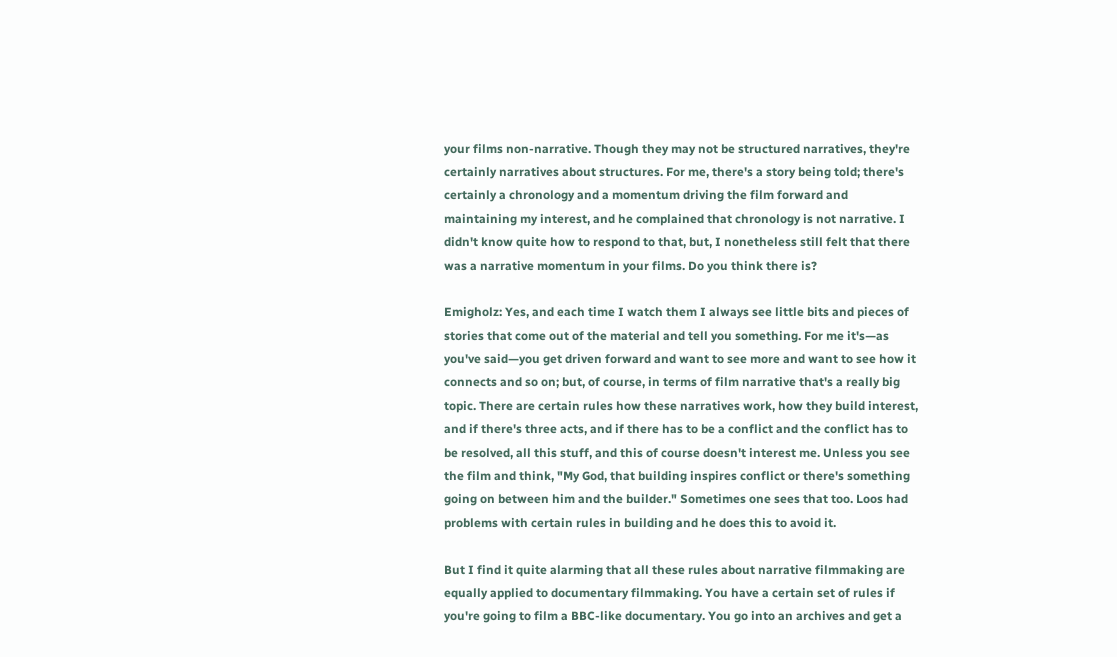your films non-narrative. Though they may not be structured narratives, they're certainly narratives about structures. For me, there's a story being told; there's certainly a chronology and a momentum driving the film forward and maintaining my interest, and he complained that chronology is not narrative. I didn't know quite how to respond to that, but, I nonetheless still felt that there was a narrative momentum in your films. Do you think there is?

Emigholz: Yes, and each time I watch them I always see little bits and pieces of stories that come out of the material and tell you something. For me it's—as you've said—you get driven forward and want to see more and want to see how it connects and so on; but, of course, in terms of film narrative that's a really big topic. There are certain rules how these narratives work, how they build interest, and if there's three acts, and if there has to be a conflict and the conflict has to be resolved, all this stuff, and this of course doesn't interest me. Unless you see the film and think, "My God, that building inspires conflict or there's something going on between him and the builder." Sometimes one sees that too. Loos had problems with certain rules in building and he does this to avoid it.

But I find it quite alarming that all these rules about narrative filmmaking are equally applied to documentary filmmaking. You have a certain set of rules if you're going to film a BBC-like documentary. You go into an archives and get a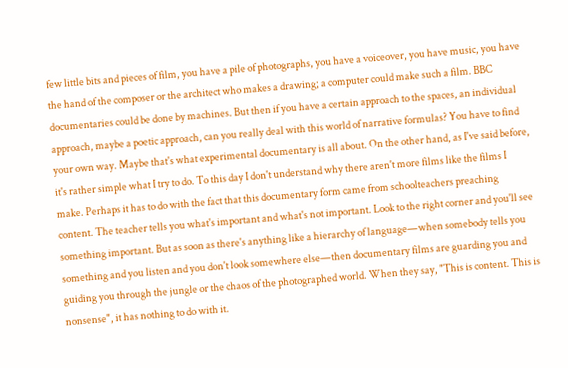few little bits and pieces of film, you have a pile of photographs, you have a voiceover, you have music, you have the hand of the composer or the architect who makes a drawing; a computer could make such a film. BBC documentaries could be done by machines. But then if you have a certain approach to the spaces, an individual approach, maybe a poetic approach, can you really deal with this world of narrative formulas? You have to find your own way. Maybe that's what experimental documentary is all about. On the other hand, as I've said before, it's rather simple what I try to do. To this day I don't understand why there aren't more films like the films I make. Perhaps it has to do with the fact that this documentary form came from schoolteachers preaching content. The teacher tells you what's important and what's not important. Look to the right corner and you'll see something important. But as soon as there's anything like a hierarchy of language—when somebody tells you something and you listen and you don't look somewhere else—then documentary films are guarding you and guiding you through the jungle or the chaos of the photographed world. When they say, "This is content. This is nonsense", it has nothing to do with it.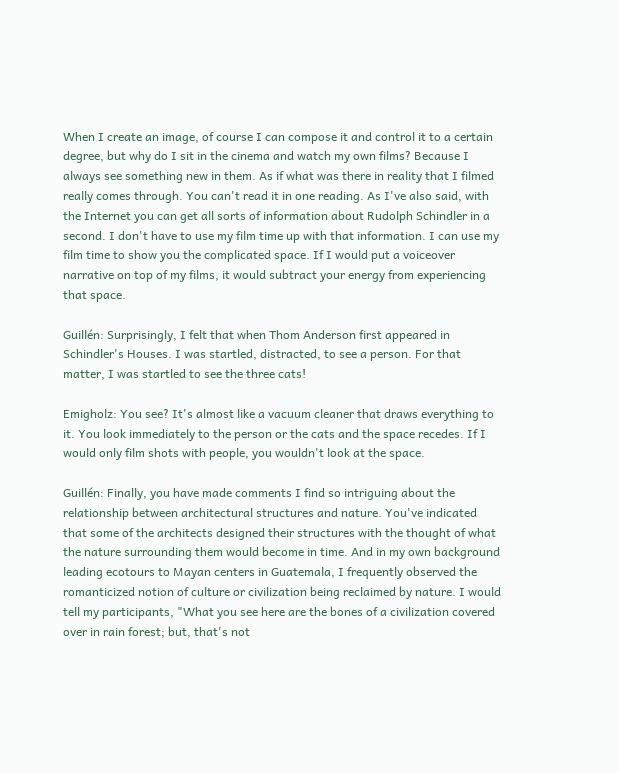When I create an image, of course I can compose it and control it to a certain degree, but why do I sit in the cinema and watch my own films? Because I always see something new in them. As if what was there in reality that I filmed really comes through. You can't read it in one reading. As I've also said, with the Internet you can get all sorts of information about Rudolph Schindler in a second. I don't have to use my film time up with that information. I can use my film time to show you the complicated space. If I would put a voiceover narrative on top of my films, it would subtract your energy from experiencing that space.

Guillén: Surprisingly, I felt that when Thom Anderson first appeared in Schindler's Houses. I was startled, distracted, to see a person. For that matter, I was startled to see the three cats!

Emigholz: You see? It's almost like a vacuum cleaner that draws everything to it. You look immediately to the person or the cats and the space recedes. If I would only film shots with people, you wouldn't look at the space.

Guillén: Finally, you have made comments I find so intriguing about the relationship between architectural structures and nature. You've indicated that some of the architects designed their structures with the thought of what the nature surrounding them would become in time. And in my own background leading ecotours to Mayan centers in Guatemala, I frequently observed the romanticized notion of culture or civilization being reclaimed by nature. I would tell my participants, "What you see here are the bones of a civilization covered over in rain forest; but, that's not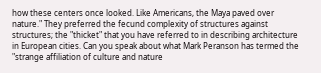how these centers once looked. Like Americans, the Maya paved over nature." They preferred the fecund complexity of structures against structures; the "thicket" that you have referred to in describing architecture in European cities. Can you speak about what Mark Peranson has termed the "strange affiliation of culture and nature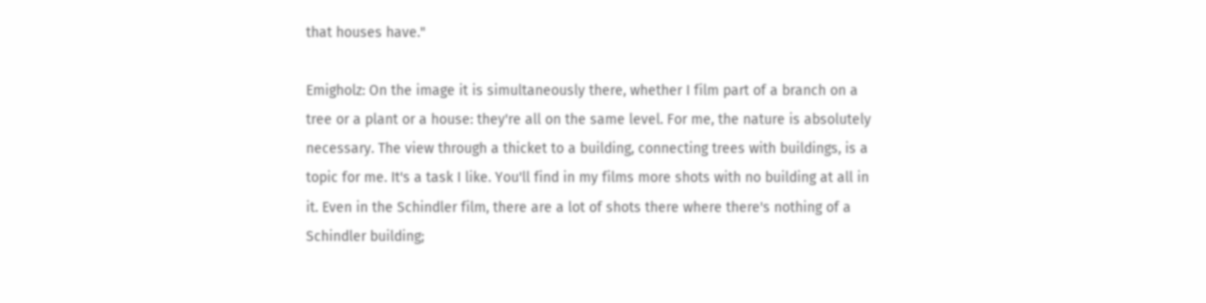that houses have."

Emigholz: On the image it is simultaneously there, whether I film part of a branch on a tree or a plant or a house: they're all on the same level. For me, the nature is absolutely necessary. The view through a thicket to a building, connecting trees with buildings, is a topic for me. It's a task I like. You'll find in my films more shots with no building at all in it. Even in the Schindler film, there are a lot of shots there where there's nothing of a Schindler building;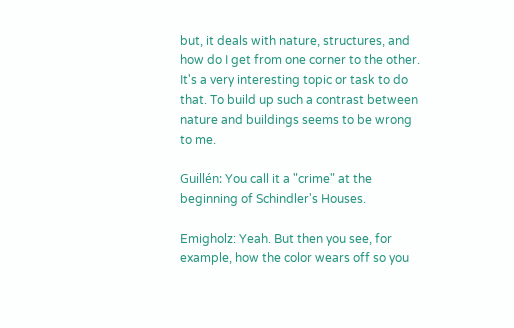but, it deals with nature, structures, and how do I get from one corner to the other. It's a very interesting topic or task to do that. To build up such a contrast between nature and buildings seems to be wrong to me.

Guillén: You call it a "crime" at the beginning of Schindler's Houses.

Emigholz: Yeah. But then you see, for example, how the color wears off so you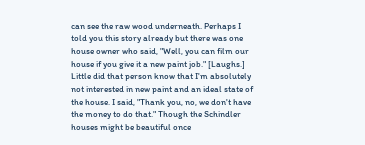can see the raw wood underneath. Perhaps I told you this story already but there was one house owner who said, "Well, you can film our house if you give it a new paint job." [Laughs.] Little did that person know that I'm absolutely not interested in new paint and an ideal state of the house. I said, "Thank you, no, we don't have the money to do that." Though the Schindler houses might be beautiful once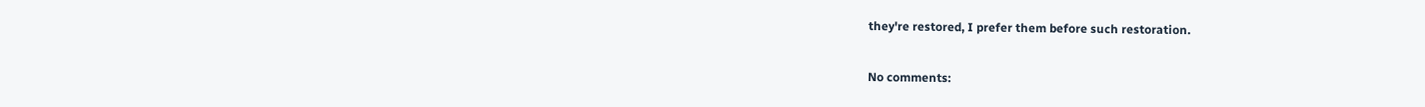they're restored, I prefer them before such restoration.

No comments: